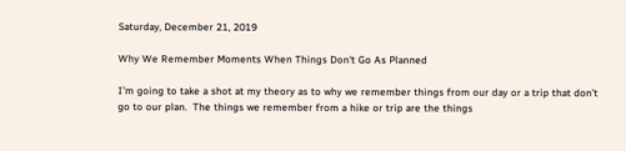Saturday, December 21, 2019

Why We Remember Moments When Things Don't Go As Planned

I’m going to take a shot at my theory as to why we remember things from our day or a trip that don’t go to our plan.  The things we remember from a hike or trip are the things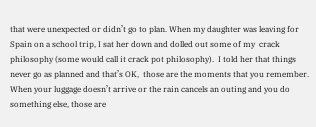that were unexpected or didn’t go to plan. When my daughter was leaving for Spain on a school trip, I sat her down and dolled out some of my  crack philosophy (some would call it crack pot philosophy).  I told her that things never go as planned and that’s OK,  those are the moments that you remember.  When your luggage doesn’t arrive or the rain cancels an outing and you do something else, those are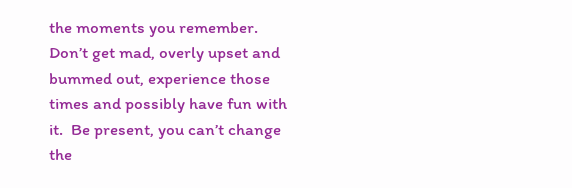the moments you remember.  Don’t get mad, overly upset and bummed out, experience those times and possibly have fun with it.  Be present, you can’t change the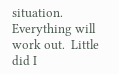situation.  Everything will work out.  Little did I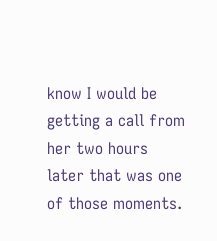know I would be getting a call from her two hours later that was one of those moments.